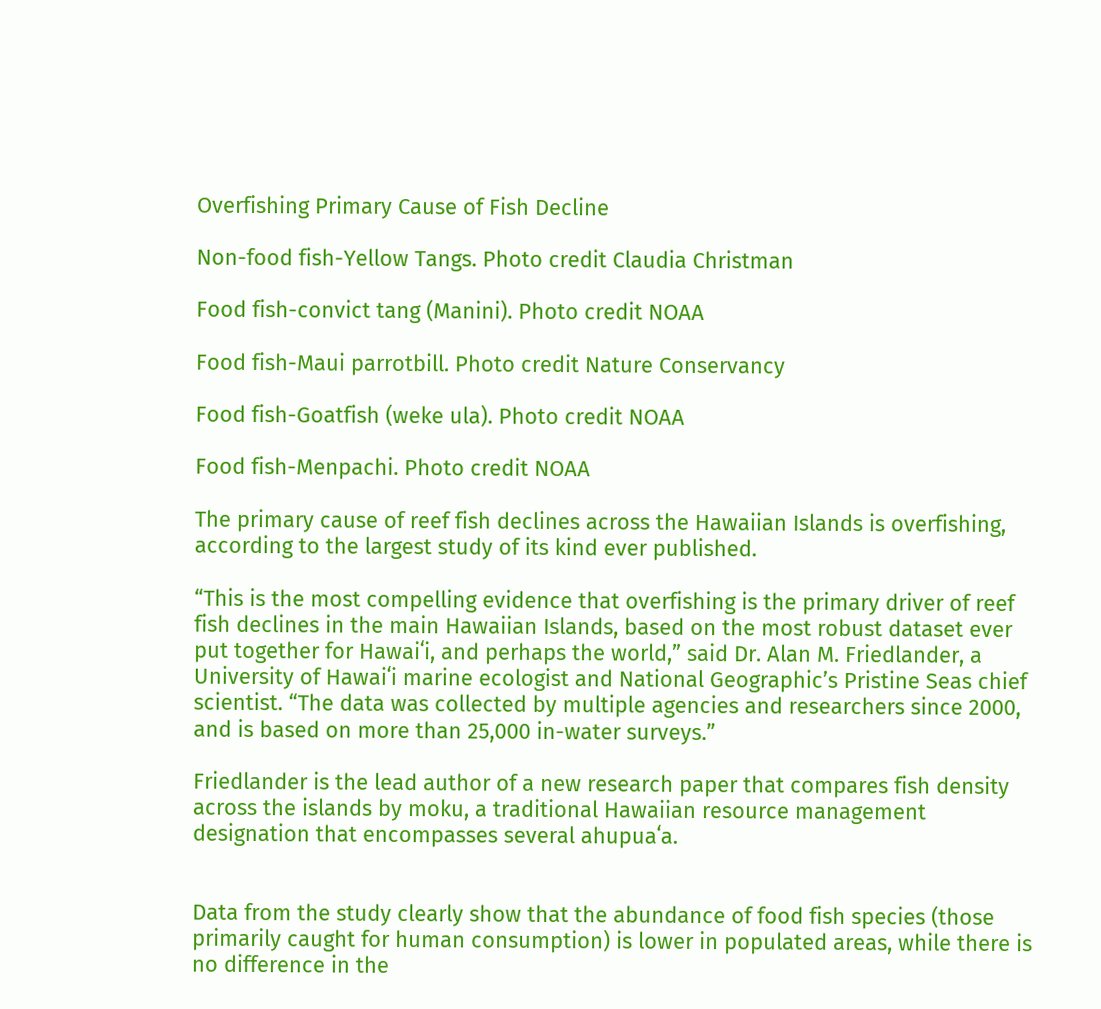Overfishing Primary Cause of Fish Decline

Non-food fish-Yellow Tangs. Photo credit Claudia Christman

Food fish-convict tang (Manini). Photo credit NOAA

Food fish-Maui parrotbill. Photo credit Nature Conservancy

Food fish-Goatfish (weke ula). Photo credit NOAA

Food fish-Menpachi. Photo credit NOAA

The primary cause of reef fish declines across the Hawaiian Islands is overfishing, according to the largest study of its kind ever published.

“This is the most compelling evidence that overfishing is the primary driver of reef fish declines in the main Hawaiian Islands, based on the most robust dataset ever put together for Hawaiʻi, and perhaps the world,” said Dr. Alan M. Friedlander, a University of Hawaiʻi marine ecologist and National Geographic’s Pristine Seas chief scientist. “The data was collected by multiple agencies and researchers since 2000, and is based on more than 25,000 in-water surveys.”

Friedlander is the lead author of a new research paper that compares fish density across the islands by moku, a traditional Hawaiian resource management designation that encompasses several ahupuaʻa.


Data from the study clearly show that the abundance of food fish species (those primarily caught for human consumption) is lower in populated areas, while there is no difference in the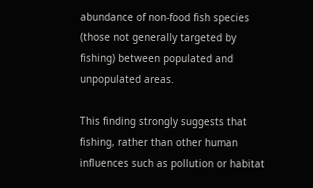abundance of non-food fish species (those not generally targeted by fishing) between populated and unpopulated areas.

This finding strongly suggests that fishing, rather than other human influences such as pollution or habitat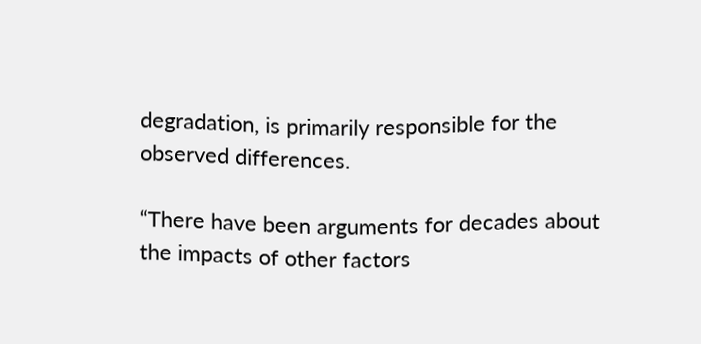degradation, is primarily responsible for the observed differences.

“There have been arguments for decades about the impacts of other factors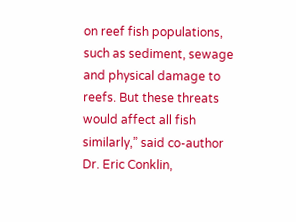on reef fish populations, such as sediment, sewage and physical damage to reefs. But these threats would affect all fish similarly,” said co-author Dr. Eric Conklin,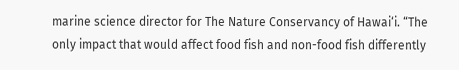marine science director for The Nature Conservancy of Hawai‘i. “The only impact that would affect food fish and non-food fish differently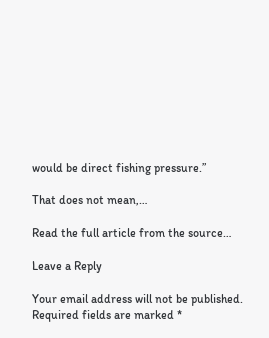would be direct fishing pressure.”

That does not mean,…

Read the full article from the source…

Leave a Reply

Your email address will not be published. Required fields are marked *